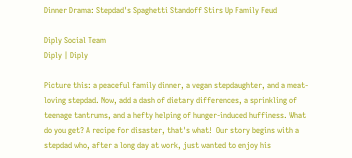Dinner Drama: Stepdad's Spaghetti Standoff Stirs Up Family Feud

Diply Social Team
Diply | Diply

Picture this: a peaceful family dinner, a vegan stepdaughter, and a meat-loving stepdad. Now, add a dash of dietary differences, a sprinkling of teenage tantrums, and a hefty helping of hunger-induced huffiness. What do you get? A recipe for disaster, that's what!  Our story begins with a stepdad who, after a long day at work, just wanted to enjoy his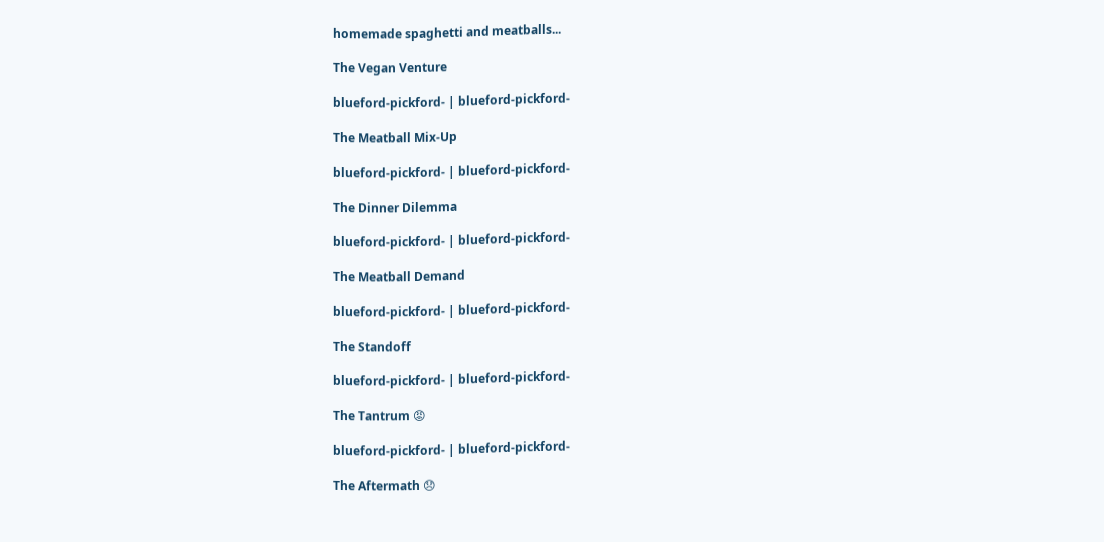homemade spaghetti and meatballs...

The Vegan Venture

blueford-pickford- | blueford-pickford-

The Meatball Mix-Up

blueford-pickford- | blueford-pickford-

The Dinner Dilemma

blueford-pickford- | blueford-pickford-

The Meatball Demand

blueford-pickford- | blueford-pickford-

The Standoff

blueford-pickford- | blueford-pickford-

The Tantrum 😡

blueford-pickford- | blueford-pickford-

The Aftermath 😞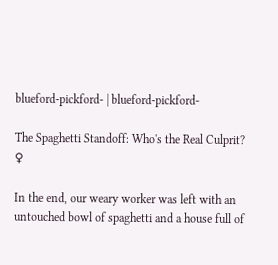blueford-pickford- | blueford-pickford-

The Spaghetti Standoff: Who's the Real Culprit? ♀

In the end, our weary worker was left with an untouched bowl of spaghetti and a house full of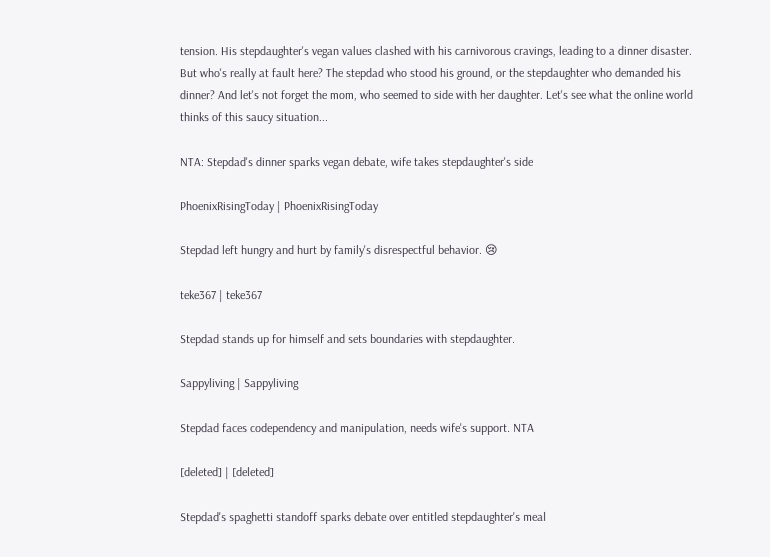tension. His stepdaughter's vegan values clashed with his carnivorous cravings, leading to a dinner disaster. But who's really at fault here? The stepdad who stood his ground, or the stepdaughter who demanded his dinner? And let's not forget the mom, who seemed to side with her daughter. Let's see what the online world thinks of this saucy situation...

NTA: Stepdad's dinner sparks vegan debate, wife takes stepdaughter's side

PhoenixRisingToday | PhoenixRisingToday

Stepdad left hungry and hurt by family's disrespectful behavior. 😢

teke367 | teke367

Stepdad stands up for himself and sets boundaries with stepdaughter.

Sappyliving | Sappyliving

Stepdad faces codependency and manipulation, needs wife's support. NTA

[deleted] | [deleted]

Stepdad's spaghetti standoff sparks debate over entitled stepdaughter's meal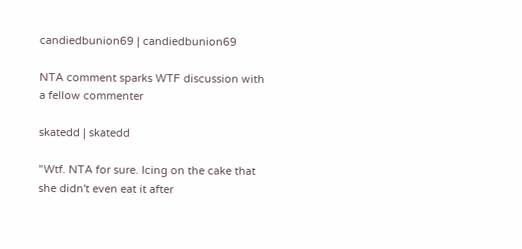candiedbunion69 | candiedbunion69

NTA comment sparks WTF discussion with a fellow commenter

skatedd | skatedd

"Wtf. NTA for sure. Icing on the cake that she didn't even eat it after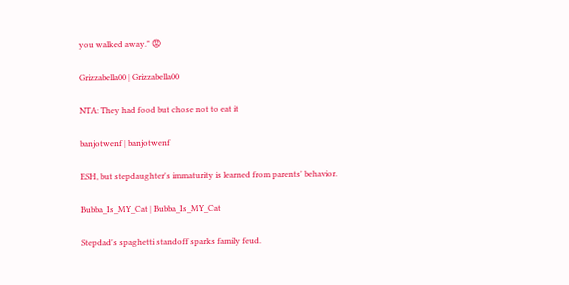you walked away." 😡

Grizzabella00 | Grizzabella00

NTA: They had food but chose not to eat it

banjotwenf | banjotwenf

ESH, but stepdaughter's immaturity is learned from parents' behavior.

Bubba_Is_MY_Cat | Bubba_Is_MY_Cat

Stepdad's spaghetti standoff sparks family feud.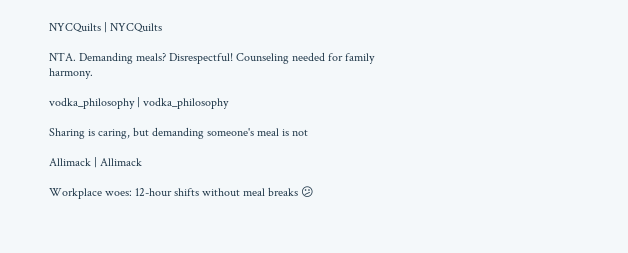NYCQuilts | NYCQuilts

NTA. Demanding meals? Disrespectful! Counseling needed for family harmony.

vodka_philosophy | vodka_philosophy

Sharing is caring, but demanding someone's meal is not

Allimack | Allimack

Workplace woes: 12-hour shifts without meal breaks 😕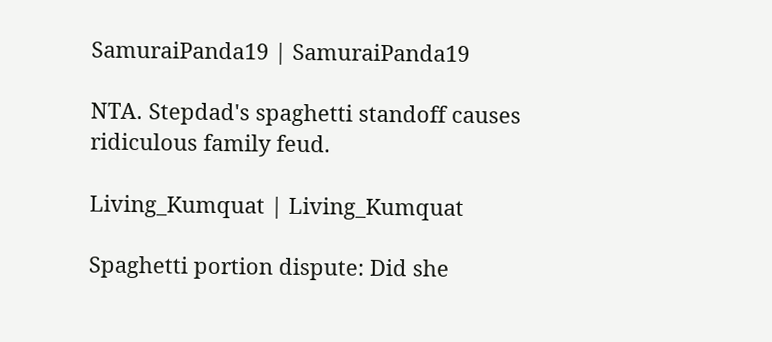SamuraiPanda19 | SamuraiPanda19

NTA. Stepdad's spaghetti standoff causes ridiculous family feud.

Living_Kumquat | Living_Kumquat

Spaghetti portion dispute: Did she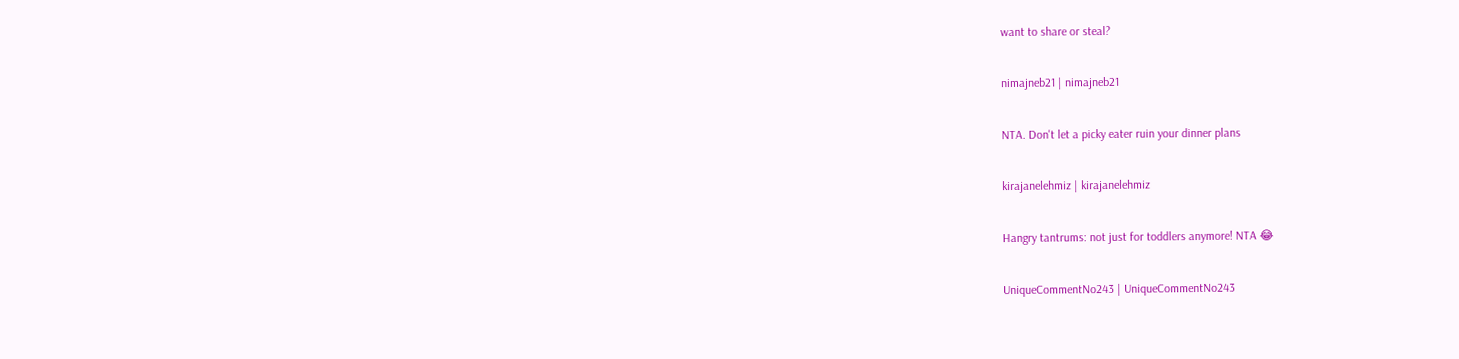want to share or steal?

nimajneb21 | nimajneb21

NTA. Don't let a picky eater ruin your dinner plans

kirajanelehmiz | kirajanelehmiz

Hangry tantrums: not just for toddlers anymore! NTA 😂

UniqueCommentNo243 | UniqueCommentNo243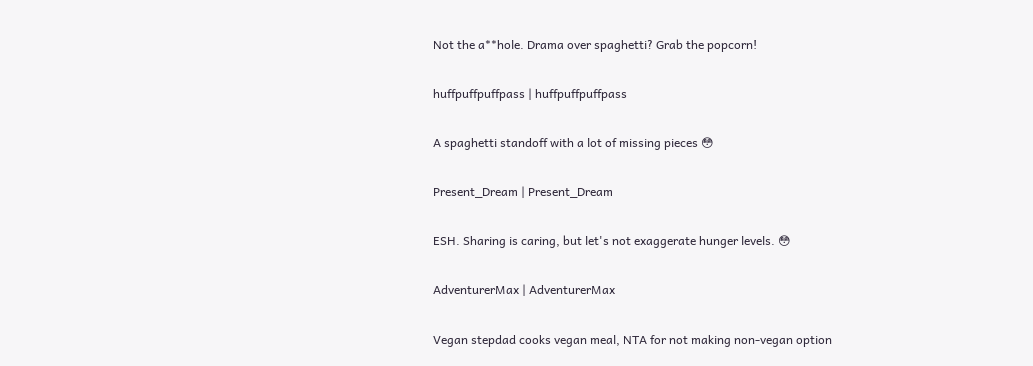Not the a**hole. Drama over spaghetti? Grab the popcorn!

huffpuffpuffpass | huffpuffpuffpass

A spaghetti standoff with a lot of missing pieces 😳

Present_Dream | Present_Dream

ESH. Sharing is caring, but let's not exaggerate hunger levels. 😳

AdventurerMax | AdventurerMax

Vegan stepdad cooks vegan meal, NTA for not making non-vegan option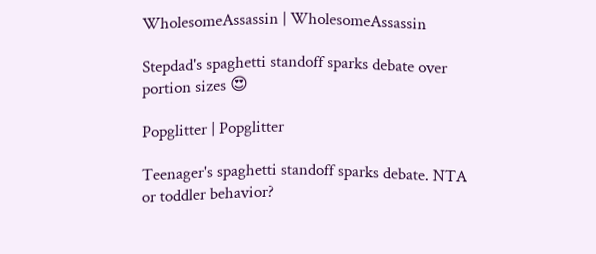WholesomeAssassin | WholesomeAssassin

Stepdad's spaghetti standoff sparks debate over portion sizes 😍

Popglitter | Popglitter

Teenager's spaghetti standoff sparks debate. NTA or toddler behavior?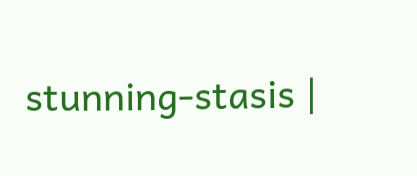stunning-stasis |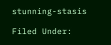stunning-stasis

Filed Under: